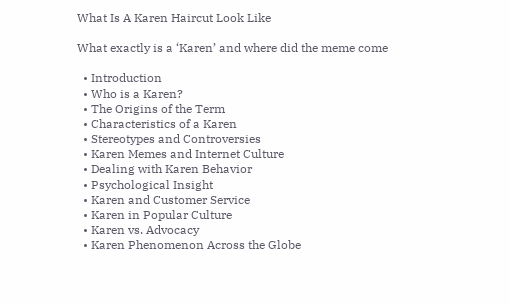What Is A Karen Haircut Look Like

What exactly is a ‘Karen’ and where did the meme come

  • Introduction
  • Who is a Karen?
  • The Origins of the Term
  • Characteristics of a Karen
  • Stereotypes and Controversies
  • Karen Memes and Internet Culture
  • Dealing with Karen Behavior
  • Psychological Insight
  • Karen and Customer Service
  • Karen in Popular Culture
  • Karen vs. Advocacy
  • Karen Phenomenon Across the Globe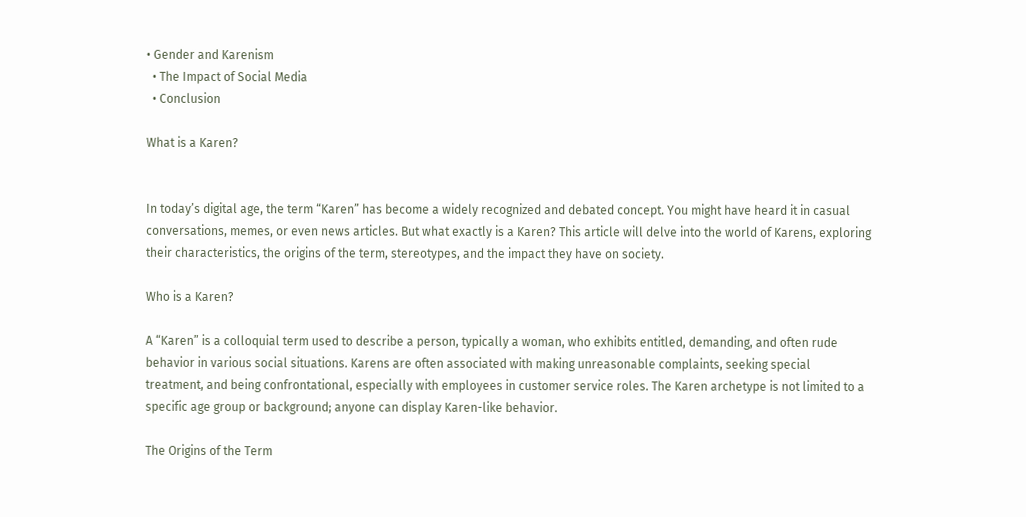• Gender and Karenism
  • The Impact of Social Media
  • Conclusion

What is a Karen?


In today’s digital age, the term “Karen” has become a widely recognized and debated concept. You might have heard it in casual conversations, memes, or even news articles. But what exactly is a Karen? This article will delve into the world of Karens, exploring their characteristics, the origins of the term, stereotypes, and the impact they have on society.

Who is a Karen?

A “Karen” is a colloquial term used to describe a person, typically a woman, who exhibits entitled, demanding, and often rude behavior in various social situations. Karens are often associated with making unreasonable complaints, seeking special treatment, and being confrontational, especially with employees in customer service roles. The Karen archetype is not limited to a specific age group or background; anyone can display Karen-like behavior.

The Origins of the Term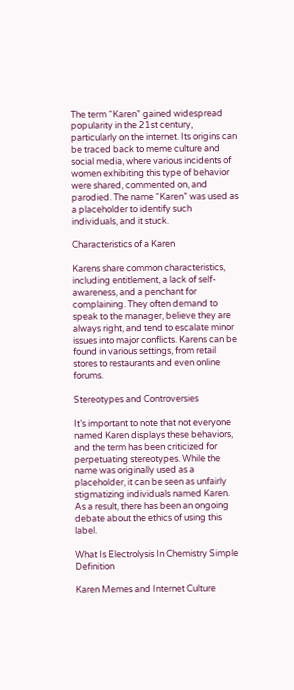The term “Karen” gained widespread popularity in the 21st century, particularly on the internet. Its origins can be traced back to meme culture and social media, where various incidents of women exhibiting this type of behavior were shared, commented on, and parodied. The name “Karen” was used as a placeholder to identify such individuals, and it stuck.

Characteristics of a Karen

Karens share common characteristics, including entitlement, a lack of self-awareness, and a penchant for complaining. They often demand to speak to the manager, believe they are always right, and tend to escalate minor issues into major conflicts. Karens can be found in various settings, from retail stores to restaurants and even online forums.

Stereotypes and Controversies

It’s important to note that not everyone named Karen displays these behaviors, and the term has been criticized for perpetuating stereotypes. While the name was originally used as a placeholder, it can be seen as unfairly stigmatizing individuals named Karen. As a result, there has been an ongoing debate about the ethics of using this label.

What Is Electrolysis In Chemistry Simple Definition

Karen Memes and Internet Culture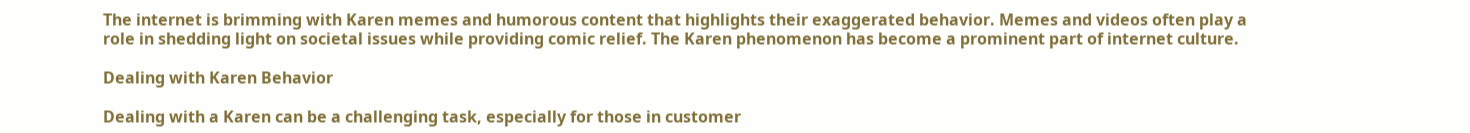The internet is brimming with Karen memes and humorous content that highlights their exaggerated behavior. Memes and videos often play a role in shedding light on societal issues while providing comic relief. The Karen phenomenon has become a prominent part of internet culture.

Dealing with Karen Behavior

Dealing with a Karen can be a challenging task, especially for those in customer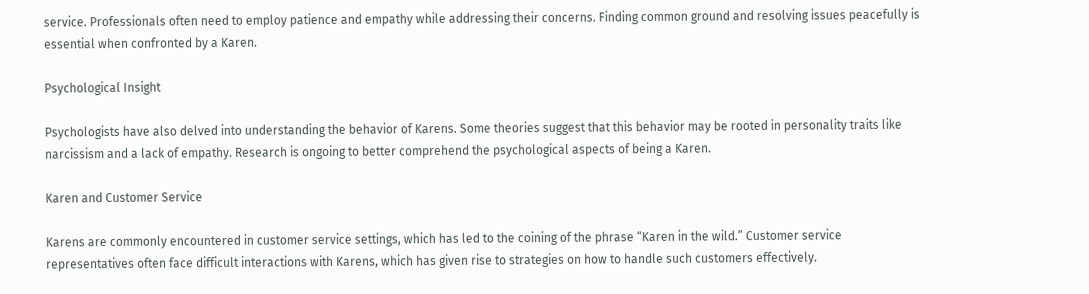service. Professionals often need to employ patience and empathy while addressing their concerns. Finding common ground and resolving issues peacefully is essential when confronted by a Karen.

Psychological Insight

Psychologists have also delved into understanding the behavior of Karens. Some theories suggest that this behavior may be rooted in personality traits like narcissism and a lack of empathy. Research is ongoing to better comprehend the psychological aspects of being a Karen.

Karen and Customer Service

Karens are commonly encountered in customer service settings, which has led to the coining of the phrase “Karen in the wild.” Customer service representatives often face difficult interactions with Karens, which has given rise to strategies on how to handle such customers effectively.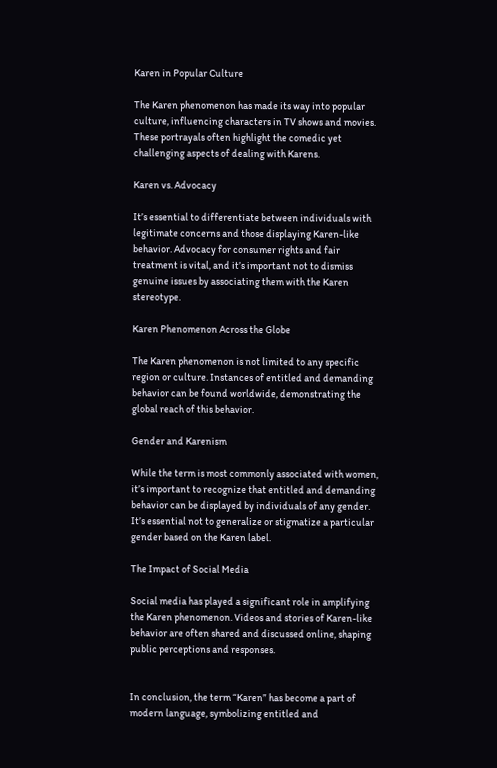Karen in Popular Culture

The Karen phenomenon has made its way into popular culture, influencing characters in TV shows and movies. These portrayals often highlight the comedic yet challenging aspects of dealing with Karens.

Karen vs. Advocacy

It’s essential to differentiate between individuals with legitimate concerns and those displaying Karen-like behavior. Advocacy for consumer rights and fair treatment is vital, and it’s important not to dismiss genuine issues by associating them with the Karen stereotype.

Karen Phenomenon Across the Globe

The Karen phenomenon is not limited to any specific region or culture. Instances of entitled and demanding behavior can be found worldwide, demonstrating the global reach of this behavior.

Gender and Karenism

While the term is most commonly associated with women, it’s important to recognize that entitled and demanding behavior can be displayed by individuals of any gender. It’s essential not to generalize or stigmatize a particular gender based on the Karen label.

The Impact of Social Media

Social media has played a significant role in amplifying the Karen phenomenon. Videos and stories of Karen-like behavior are often shared and discussed online, shaping public perceptions and responses.


In conclusion, the term “Karen” has become a part of modern language, symbolizing entitled and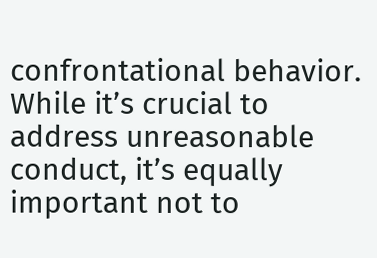confrontational behavior. While it’s crucial to address unreasonable conduct, it’s equally important not to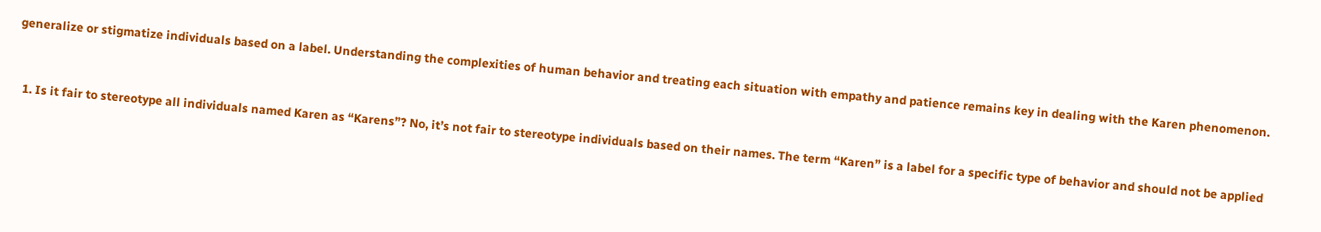generalize or stigmatize individuals based on a label. Understanding the complexities of human behavior and treating each situation with empathy and patience remains key in dealing with the Karen phenomenon.


  1. Is it fair to stereotype all individuals named Karen as “Karens”? No, it’s not fair to stereotype individuals based on their names. The term “Karen” is a label for a specific type of behavior and should not be applied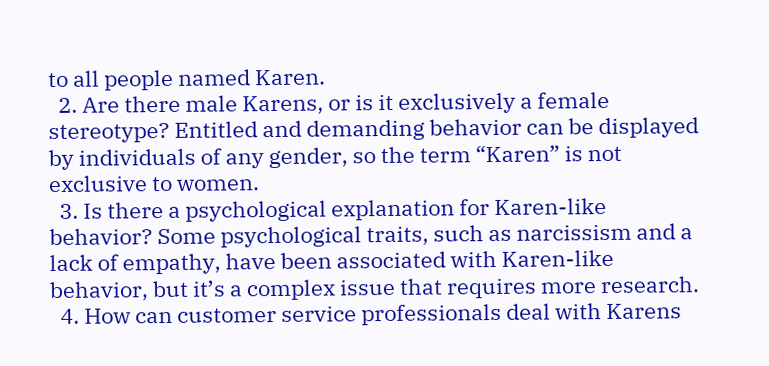to all people named Karen.
  2. Are there male Karens, or is it exclusively a female stereotype? Entitled and demanding behavior can be displayed by individuals of any gender, so the term “Karen” is not exclusive to women.
  3. Is there a psychological explanation for Karen-like behavior? Some psychological traits, such as narcissism and a lack of empathy, have been associated with Karen-like behavior, but it’s a complex issue that requires more research.
  4. How can customer service professionals deal with Karens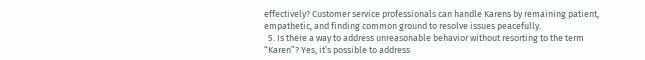effectively? Customer service professionals can handle Karens by remaining patient, empathetic, and finding common ground to resolve issues peacefully.
  5. Is there a way to address unreasonable behavior without resorting to the term “Karen”? Yes, it’s possible to address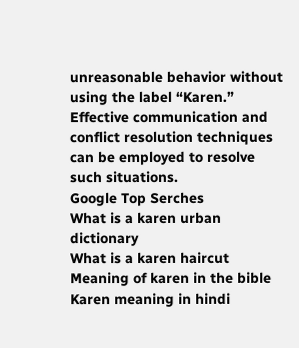unreasonable behavior without using the label “Karen.” Effective communication and conflict resolution techniques can be employed to resolve such situations.
Google Top Serches
What is a karen urban dictionary
What is a karen haircut
Meaning of karen in the bible
Karen meaning in hindi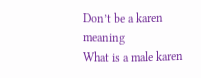Don’t be a karen meaning
What is a male karen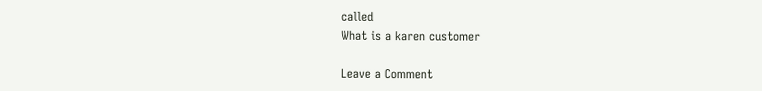called
What is a karen customer

Leave a Comment